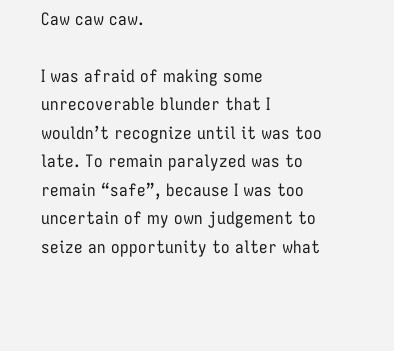Caw caw caw.

I was afraid of making some unrecoverable blunder that I wouldn’t recognize until it was too late. To remain paralyzed was to remain “safe”, because I was too uncertain of my own judgement to seize an opportunity to alter what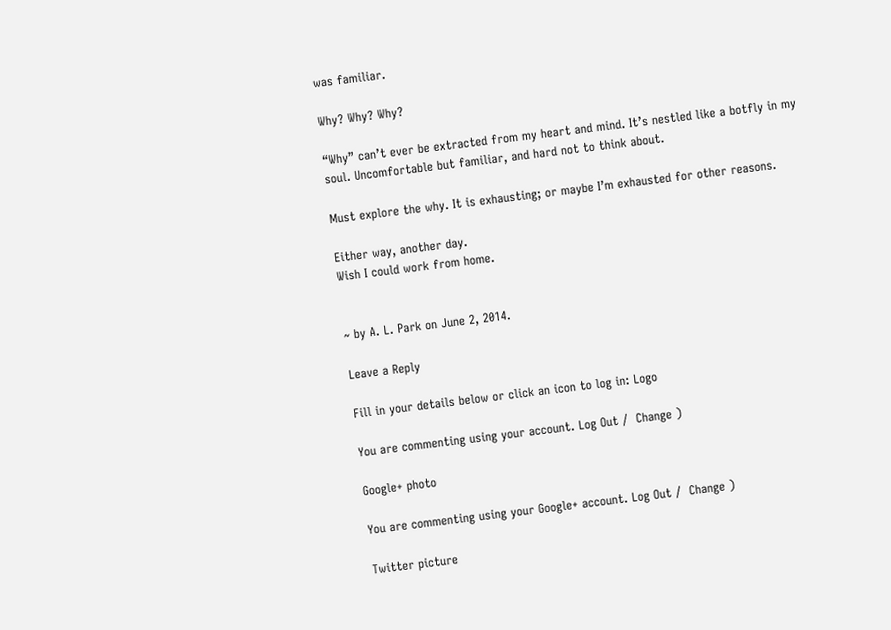was familiar.

Why? Why? Why?

“Why” can’t ever be extracted from my heart and mind. It’s nestled like a botfly in my soul. Uncomfortable but familiar, and hard not to think about.

Must explore the why. It is exhausting; or maybe I’m exhausted for other reasons.

Either way, another day.
Wish I could work from home.


~ by A. L. Park on June 2, 2014.

Leave a Reply

Fill in your details below or click an icon to log in: Logo

You are commenting using your account. Log Out /  Change )

Google+ photo

You are commenting using your Google+ account. Log Out /  Change )

Twitter picture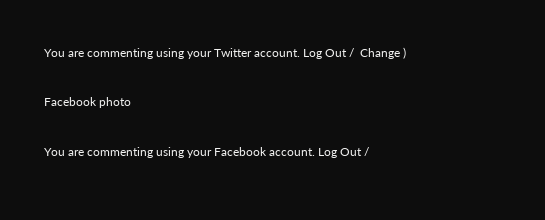You are commenting using your Twitter account. Log Out /  Change )

Facebook photo

You are commenting using your Facebook account. Log Out /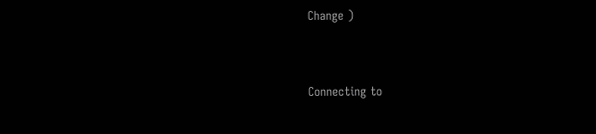Change )


Connecting to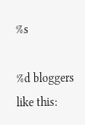%s

%d bloggers like this: